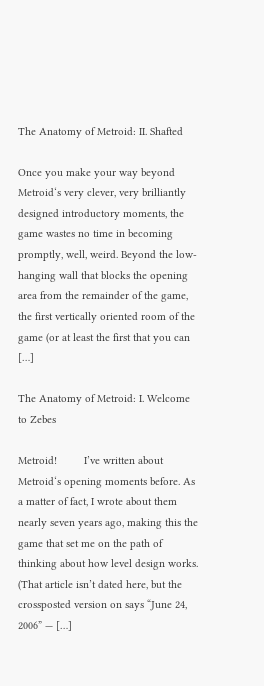The Anatomy of Metroid: II. Shafted

Once you make your way beyond Metroid‘s very clever, very brilliantly designed introductory moments, the game wastes no time in becoming promptly, well, weird. Beyond the low-hanging wall that blocks the opening area from the remainder of the game, the first vertically oriented room of the game (or at least the first that you can […]

The Anatomy of Metroid: I. Welcome to Zebes

Metroid!         I’ve written about Metroid‘s opening moments before. As a matter of fact, I wrote about them nearly seven years ago, making this the game that set me on the path of thinking about how level design works. (That article isn’t dated here, but the crossposted version on says “June 24, 2006” — […]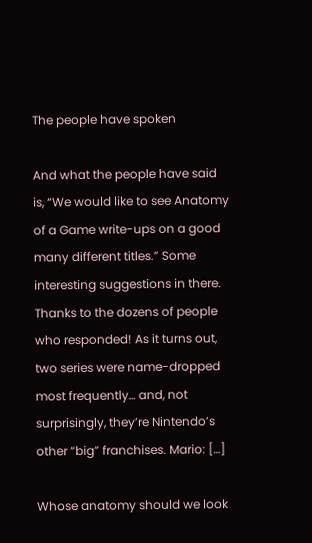The people have spoken

And what the people have said is, “We would like to see Anatomy of a Game write-ups on a good many different titles.” Some interesting suggestions in there. Thanks to the dozens of people who responded! As it turns out, two series were name-dropped most frequently… and, not surprisingly, they’re Nintendo’s other “big” franchises. Mario: […]

Whose anatomy should we look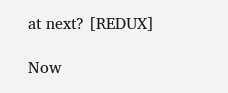at next? [REDUX]

Now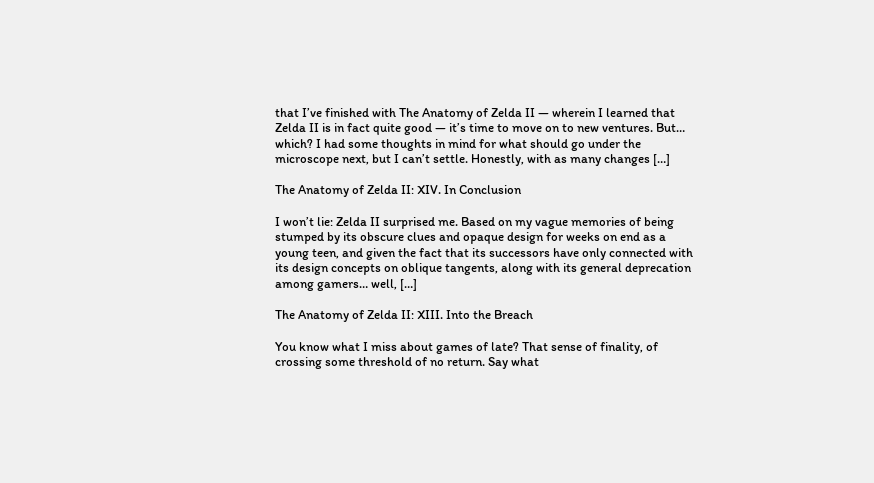that I’ve finished with The Anatomy of Zelda II — wherein I learned that Zelda II is in fact quite good — it’s time to move on to new ventures. But… which? I had some thoughts in mind for what should go under the microscope next, but I can’t settle. Honestly, with as many changes […]

The Anatomy of Zelda II: XIV. In Conclusion

I won’t lie: Zelda II surprised me. Based on my vague memories of being stumped by its obscure clues and opaque design for weeks on end as a young teen, and given the fact that its successors have only connected with its design concepts on oblique tangents, along with its general deprecation among gamers… well, […]

The Anatomy of Zelda II: XIII. Into the Breach

You know what I miss about games of late? That sense of finality, of crossing some threshold of no return. Say what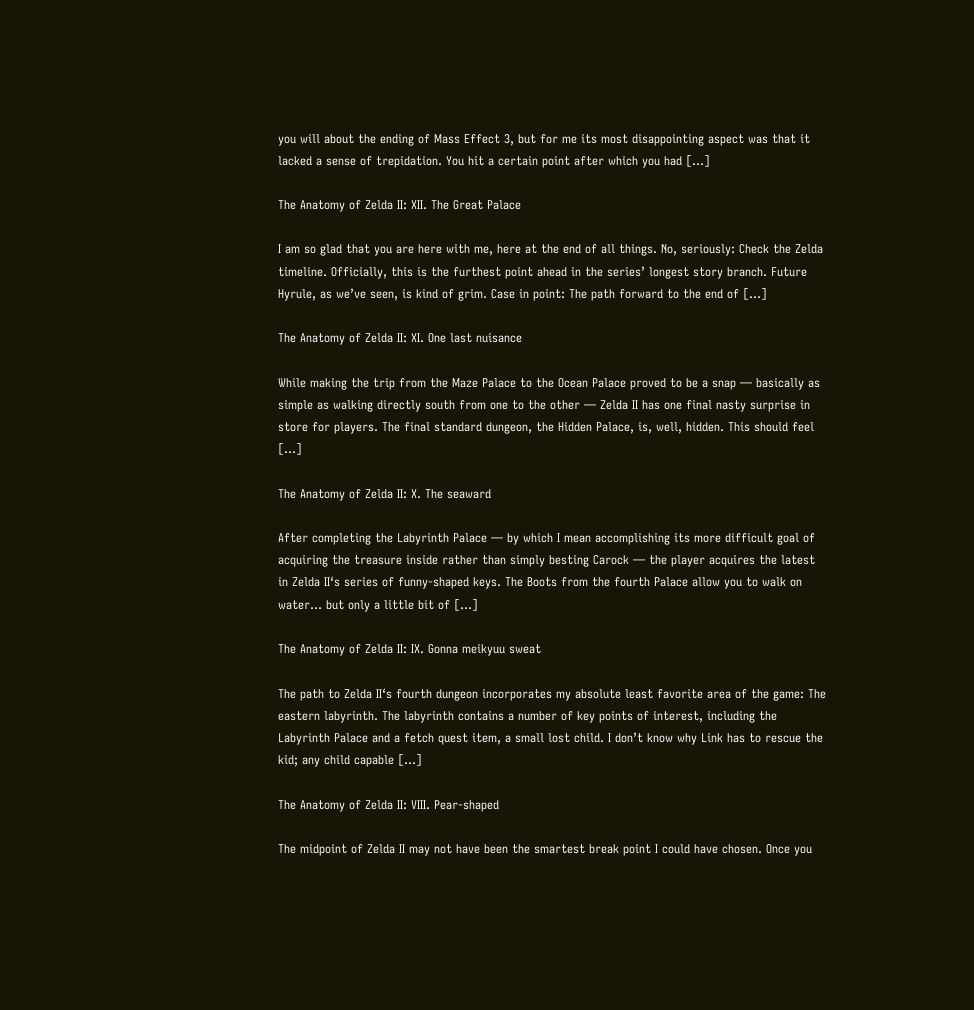you will about the ending of Mass Effect 3, but for me its most disappointing aspect was that it lacked a sense of trepidation. You hit a certain point after which you had […]

The Anatomy of Zelda II: XII. The Great Palace

I am so glad that you are here with me, here at the end of all things. No, seriously: Check the Zelda timeline. Officially, this is the furthest point ahead in the series’ longest story branch. Future Hyrule, as we’ve seen, is kind of grim. Case in point: The path forward to the end of […]

The Anatomy of Zelda II: XI. One last nuisance

While making the trip from the Maze Palace to the Ocean Palace proved to be a snap — basically as simple as walking directly south from one to the other — Zelda II has one final nasty surprise in store for players. The final standard dungeon, the Hidden Palace, is, well, hidden. This should feel […]

The Anatomy of Zelda II: X. The seaward

After completing the Labyrinth Palace — by which I mean accomplishing its more difficult goal of acquiring the treasure inside rather than simply besting Carock — the player acquires the latest in Zelda II‘s series of funny-shaped keys. The Boots from the fourth Palace allow you to walk on water… but only a little bit of […]

The Anatomy of Zelda II: IX. Gonna meikyuu sweat

The path to Zelda II‘s fourth dungeon incorporates my absolute least favorite area of the game: The eastern labyrinth. The labyrinth contains a number of key points of interest, including the Labyrinth Palace and a fetch quest item, a small lost child. I don’t know why Link has to rescue the kid; any child capable […]

The Anatomy of Zelda II: VIII. Pear-shaped

The midpoint of Zelda II may not have been the smartest break point I could have chosen. Once you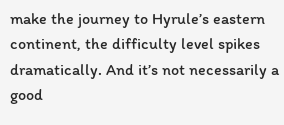make the journey to Hyrule’s eastern continent, the difficulty level spikes dramatically. And it’s not necessarily a good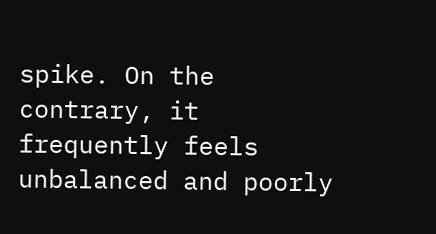spike. On the contrary, it frequently feels unbalanced and poorly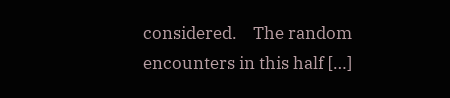considered.    The random encounters in this half […]